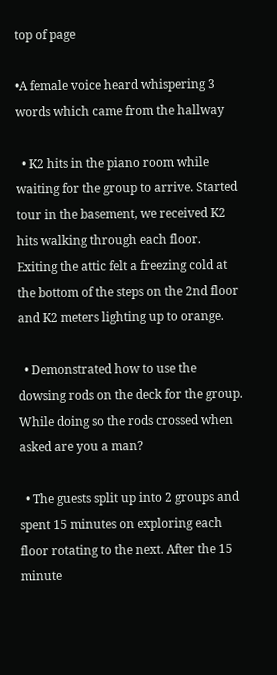top of page

•A female voice heard whispering 3 words which came from the hallway

  • K2 hits in the piano room while waiting for the group to arrive. Started tour in the basement, we received K2 hits walking through each floor. Exiting the attic felt a freezing cold at the bottom of the steps on the 2nd floor and K2 meters lighting up to orange.

  • Demonstrated how to use the dowsing rods on the deck for the group. While doing so the rods crossed when asked are you a man?

  • The guests split up into 2 groups and spent 15 minutes on exploring each floor rotating to the next. After the 15 minute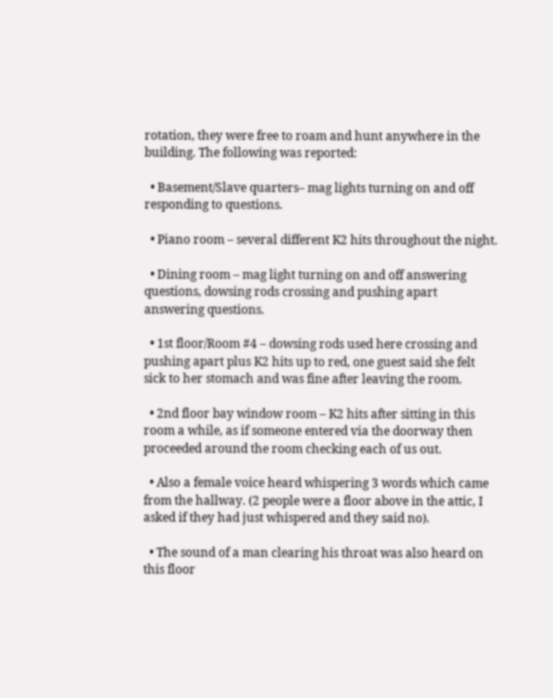rotation, they were free to roam and hunt anywhere in the building. The following was reported:

  • Basement/Slave quarters– mag lights turning on and off responding to questions.

  • Piano room – several different K2 hits throughout the night.

  • Dining room – mag light turning on and off answering questions, dowsing rods crossing and pushing apart answering questions.

  • 1st floor/Room #4 – dowsing rods used here crossing and pushing apart plus K2 hits up to red, one guest said she felt sick to her stomach and was fine after leaving the room.

  • 2nd floor bay window room – K2 hits after sitting in this room a while, as if someone entered via the doorway then proceeded around the room checking each of us out.

  • Also a female voice heard whispering 3 words which came from the hallway. (2 people were a floor above in the attic, I asked if they had just whispered and they said no).

  • The sound of a man clearing his throat was also heard on this floor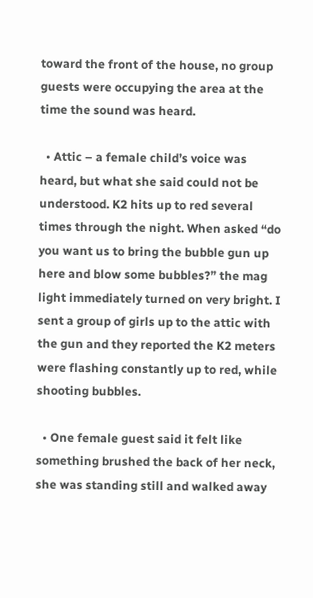toward the front of the house, no group guests were occupying the area at the time the sound was heard.

  • Attic – a female child’s voice was heard, but what she said could not be understood. K2 hits up to red several times through the night. When asked “do you want us to bring the bubble gun up here and blow some bubbles?” the mag light immediately turned on very bright. I sent a group of girls up to the attic with the gun and they reported the K2 meters were flashing constantly up to red, while shooting bubbles.

  • One female guest said it felt like something brushed the back of her neck, she was standing still and walked away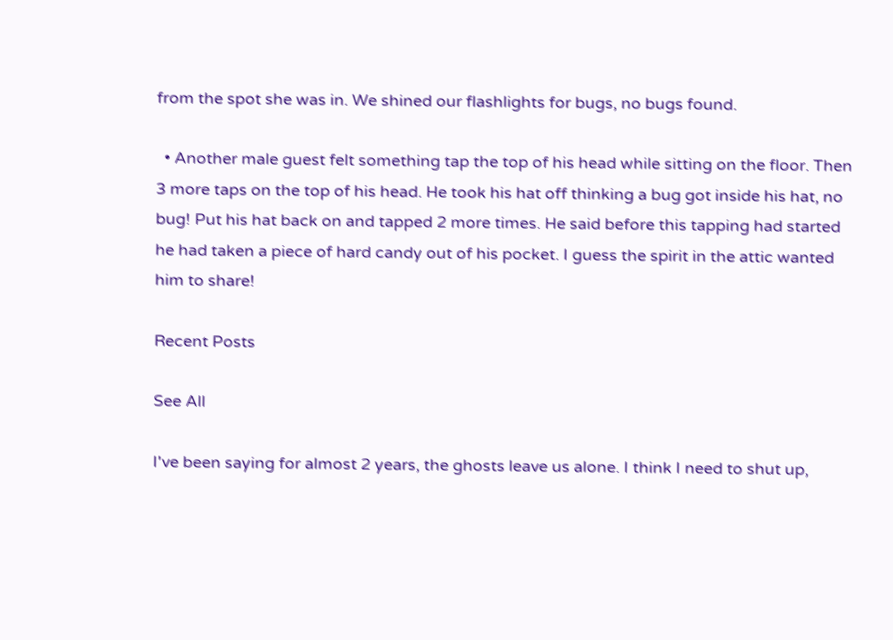from the spot she was in. We shined our flashlights for bugs, no bugs found.

  • Another male guest felt something tap the top of his head while sitting on the floor. Then 3 more taps on the top of his head. He took his hat off thinking a bug got inside his hat, no bug! Put his hat back on and tapped 2 more times. He said before this tapping had started he had taken a piece of hard candy out of his pocket. I guess the spirit in the attic wanted him to share!

Recent Posts

See All

I've been saying for almost 2 years, the ghosts leave us alone. I think I need to shut up,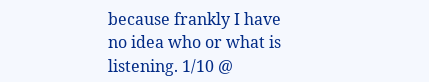because frankly I have no idea who or what is listening. 1/10 @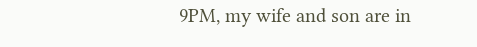9PM, my wife and son are in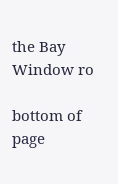the Bay Window ro

bottom of page